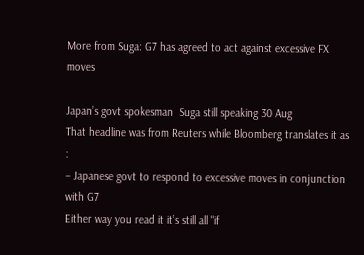More from Suga: G7 has agreed to act against excessive FX moves

Japan’s govt spokesman  Suga still speaking 30 Aug
That headline was from Reuters while Bloomberg translates it as :
– Japanese govt to respond to excessive moves in conjunction with G7
Either way you read it it’s still all "if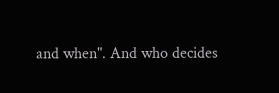and when". And who decides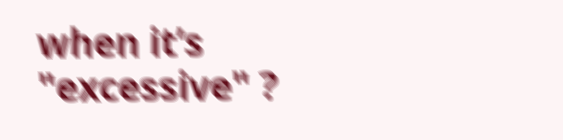when it’s "excessive" ?